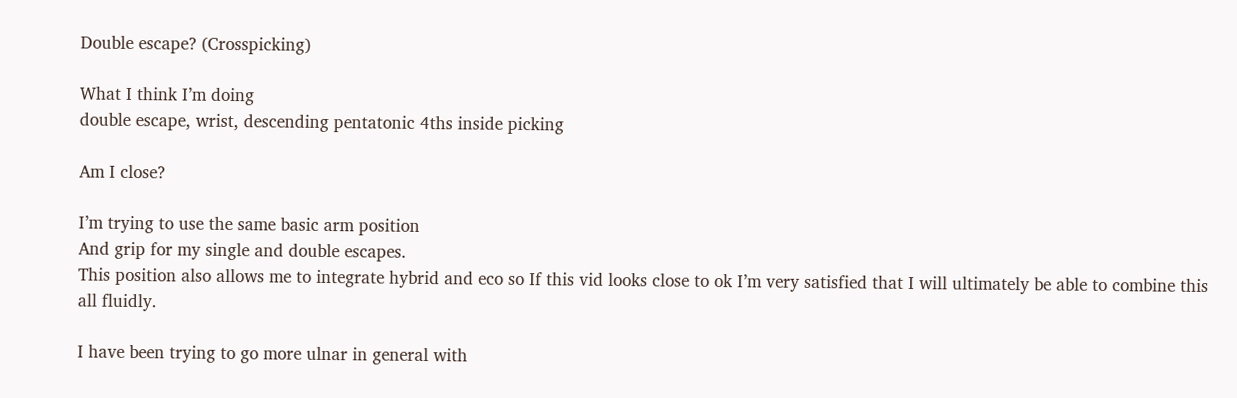Double escape? (Crosspicking)

What I think I’m doing
double escape, wrist, descending pentatonic 4ths inside picking

Am I close?

I’m trying to use the same basic arm position
And grip for my single and double escapes.
This position also allows me to integrate hybrid and eco so If this vid looks close to ok I’m very satisfied that I will ultimately be able to combine this all fluidly.

I have been trying to go more ulnar in general with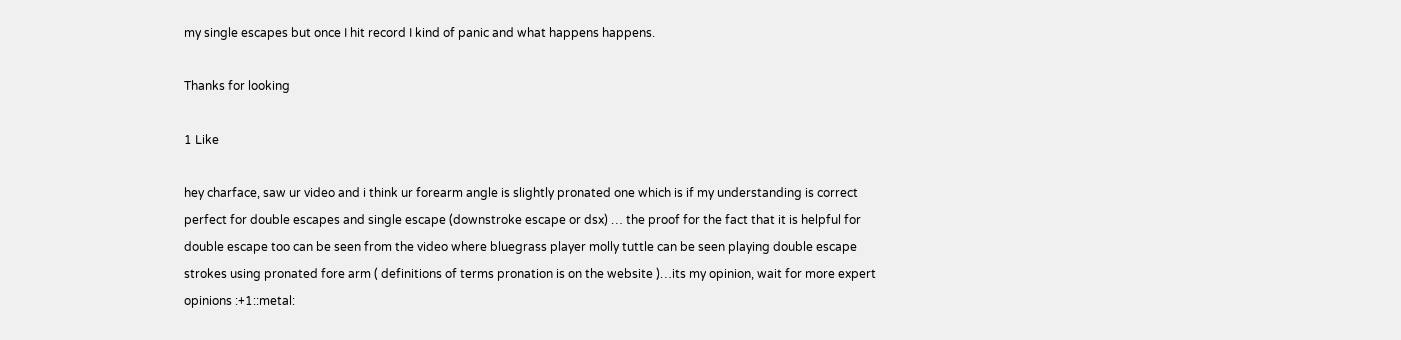my single escapes but once I hit record I kind of panic and what happens happens.

Thanks for looking

1 Like

hey charface, saw ur video and i think ur forearm angle is slightly pronated one which is if my understanding is correct perfect for double escapes and single escape (downstroke escape or dsx) … the proof for the fact that it is helpful for double escape too can be seen from the video where bluegrass player molly tuttle can be seen playing double escape strokes using pronated fore arm ( definitions of terms pronation is on the website )…its my opinion, wait for more expert opinions :+1::metal: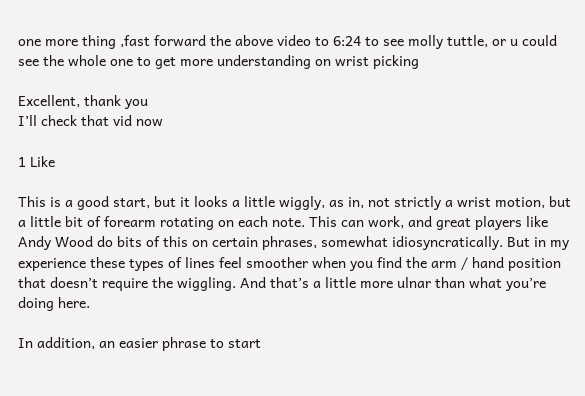one more thing ,fast forward the above video to 6:24 to see molly tuttle, or u could see the whole one to get more understanding on wrist picking

Excellent, thank you
I’ll check that vid now

1 Like

This is a good start, but it looks a little wiggly, as in, not strictly a wrist motion, but a little bit of forearm rotating on each note. This can work, and great players like Andy Wood do bits of this on certain phrases, somewhat idiosyncratically. But in my experience these types of lines feel smoother when you find the arm / hand position that doesn’t require the wiggling. And that’s a little more ulnar than what you’re doing here.

In addition, an easier phrase to start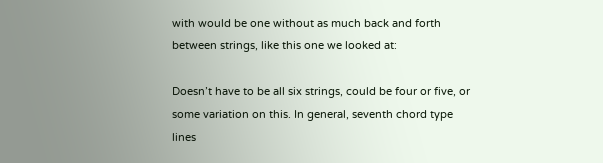with would be one without as much back and forth between strings, like this one we looked at:

Doesn’t have to be all six strings, could be four or five, or some variation on this. In general, seventh chord type lines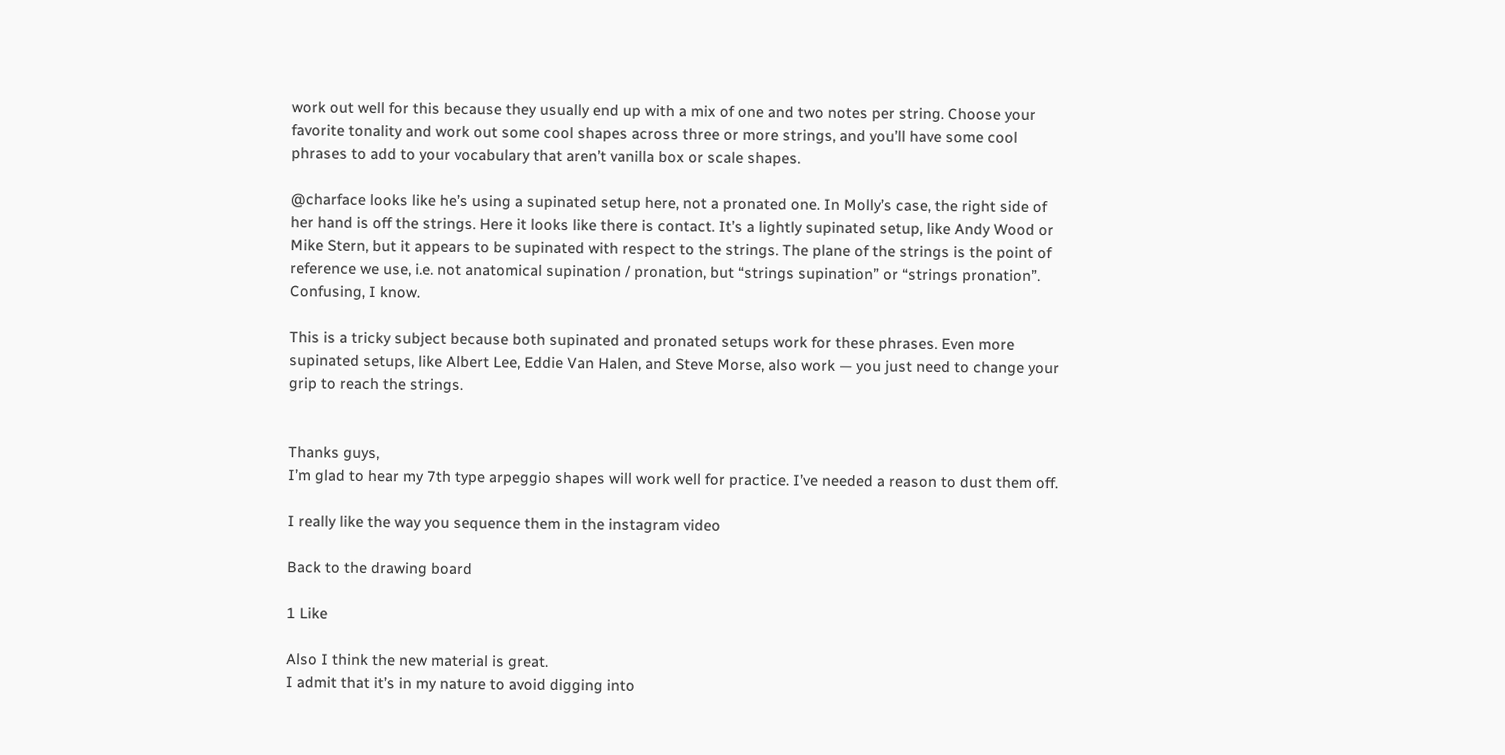work out well for this because they usually end up with a mix of one and two notes per string. Choose your favorite tonality and work out some cool shapes across three or more strings, and you’ll have some cool phrases to add to your vocabulary that aren’t vanilla box or scale shapes.

@charface looks like he’s using a supinated setup here, not a pronated one. In Molly’s case, the right side of her hand is off the strings. Here it looks like there is contact. It’s a lightly supinated setup, like Andy Wood or Mike Stern, but it appears to be supinated with respect to the strings. The plane of the strings is the point of reference we use, i.e. not anatomical supination / pronation, but “strings supination” or “strings pronation”. Confusing, I know.

This is a tricky subject because both supinated and pronated setups work for these phrases. Even more supinated setups, like Albert Lee, Eddie Van Halen, and Steve Morse, also work — you just need to change your grip to reach the strings.


Thanks guys,
I’m glad to hear my 7th type arpeggio shapes will work well for practice. I’ve needed a reason to dust them off.

I really like the way you sequence them in the instagram video

Back to the drawing board

1 Like

Also I think the new material is great.
I admit that it’s in my nature to avoid digging into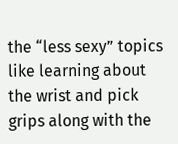the “less sexy” topics like learning about the wrist and pick grips along with the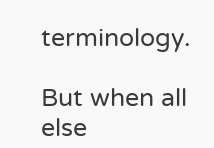terminology.

But when all else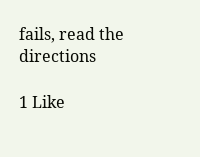fails, read the directions

1 Like